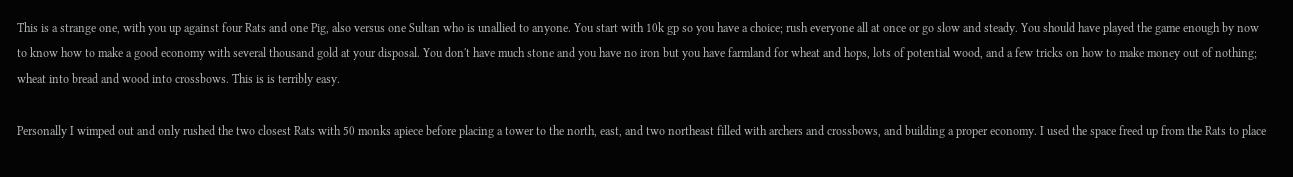This is a strange one, with you up against four Rats and one Pig, also versus one Sultan who is unallied to anyone. You start with 10k gp so you have a choice; rush everyone all at once or go slow and steady. You should have played the game enough by now to know how to make a good economy with several thousand gold at your disposal. You don't have much stone and you have no iron but you have farmland for wheat and hops, lots of potential wood, and a few tricks on how to make money out of nothing; wheat into bread and wood into crossbows. This is is terribly easy.

Personally I wimped out and only rushed the two closest Rats with 50 monks apiece before placing a tower to the north, east, and two northeast filled with archers and crossbows, and building a proper economy. I used the space freed up from the Rats to place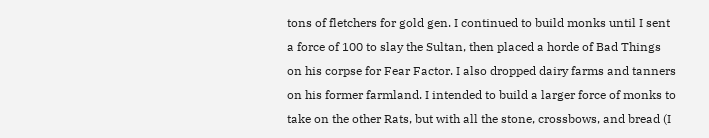tons of fletchers for gold gen. I continued to build monks until I sent a force of 100 to slay the Sultan, then placed a horde of Bad Things on his corpse for Fear Factor. I also dropped dairy farms and tanners on his former farmland. I intended to build a larger force of monks to take on the other Rats, but with all the stone, crossbows, and bread (I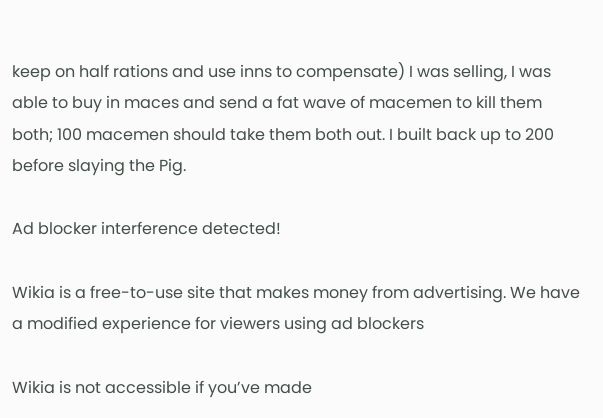keep on half rations and use inns to compensate) I was selling, I was able to buy in maces and send a fat wave of macemen to kill them both; 100 macemen should take them both out. I built back up to 200 before slaying the Pig.

Ad blocker interference detected!

Wikia is a free-to-use site that makes money from advertising. We have a modified experience for viewers using ad blockers

Wikia is not accessible if you’ve made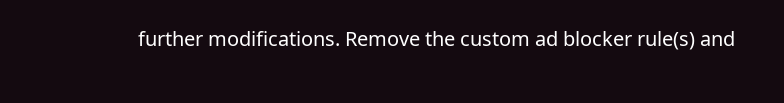further modifications. Remove the custom ad blocker rule(s) and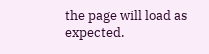the page will load as expected.